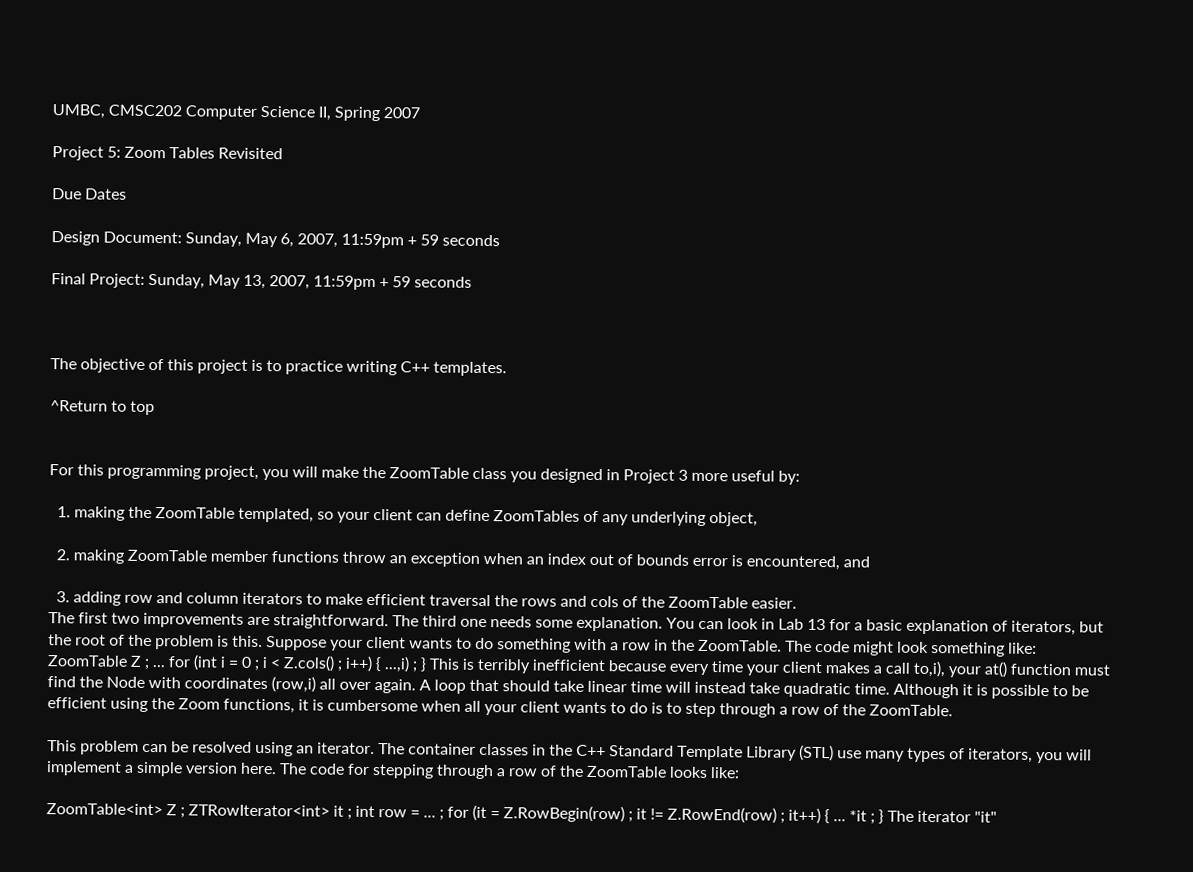UMBC, CMSC202 Computer Science II, Spring 2007

Project 5: Zoom Tables Revisited

Due Dates

Design Document: Sunday, May 6, 2007, 11:59pm + 59 seconds

Final Project: Sunday, May 13, 2007, 11:59pm + 59 seconds



The objective of this project is to practice writing C++ templates.

^Return to top


For this programming project, you will make the ZoomTable class you designed in Project 3 more useful by:

  1. making the ZoomTable templated, so your client can define ZoomTables of any underlying object,

  2. making ZoomTable member functions throw an exception when an index out of bounds error is encountered, and

  3. adding row and column iterators to make efficient traversal the rows and cols of the ZoomTable easier.
The first two improvements are straightforward. The third one needs some explanation. You can look in Lab 13 for a basic explanation of iterators, but the root of the problem is this. Suppose your client wants to do something with a row in the ZoomTable. The code might look something like: ZoomTable Z ; ... for (int i = 0 ; i < Z.cols() ; i++) { ...,i) ; } This is terribly inefficient because every time your client makes a call to,i), your at() function must find the Node with coordinates (row,i) all over again. A loop that should take linear time will instead take quadratic time. Although it is possible to be efficient using the Zoom functions, it is cumbersome when all your client wants to do is to step through a row of the ZoomTable.

This problem can be resolved using an iterator. The container classes in the C++ Standard Template Library (STL) use many types of iterators, you will implement a simple version here. The code for stepping through a row of the ZoomTable looks like:

ZoomTable<int> Z ; ZTRowIterator<int> it ; int row = ... ; for (it = Z.RowBegin(row) ; it != Z.RowEnd(row) ; it++) { ... *it ; } The iterator "it"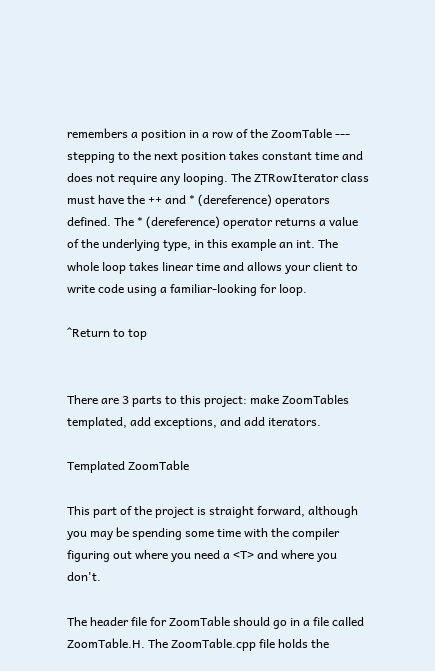remembers a position in a row of the ZoomTable --- stepping to the next position takes constant time and does not require any looping. The ZTRowIterator class must have the ++ and * (dereference) operators defined. The * (dereference) operator returns a value of the underlying type, in this example an int. The whole loop takes linear time and allows your client to write code using a familiar-looking for loop.

^Return to top


There are 3 parts to this project: make ZoomTables templated, add exceptions, and add iterators.

Templated ZoomTable

This part of the project is straight forward, although you may be spending some time with the compiler figuring out where you need a <T> and where you don't.

The header file for ZoomTable should go in a file called ZoomTable.H. The ZoomTable.cpp file holds the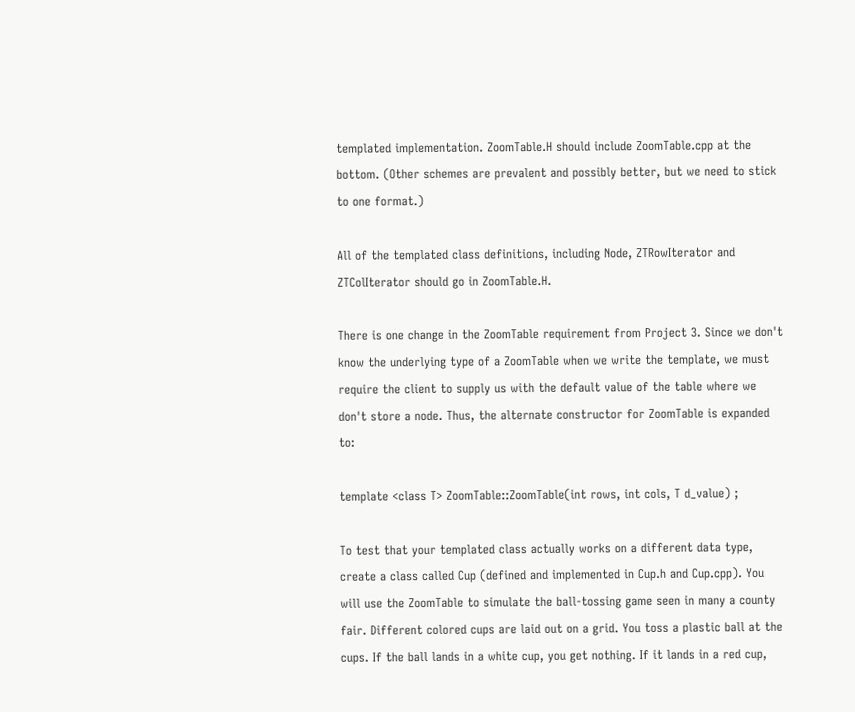templated implementation. ZoomTable.H should include ZoomTable.cpp at the bottom. (Other schemes are prevalent and possibly better, but we need to stick to one format.)

All of the templated class definitions, including Node, ZTRowIterator and ZTColIterator should go in ZoomTable.H.

There is one change in the ZoomTable requirement from Project 3. Since we don't know the underlying type of a ZoomTable when we write the template, we must require the client to supply us with the default value of the table where we don't store a node. Thus, the alternate constructor for ZoomTable is expanded to:

template <class T> ZoomTable::ZoomTable(int rows, int cols, T d_value) ;

To test that your templated class actually works on a different data type, create a class called Cup (defined and implemented in Cup.h and Cup.cpp). You will use the ZoomTable to simulate the ball-tossing game seen in many a county fair. Different colored cups are laid out on a grid. You toss a plastic ball at the cups. If the ball lands in a white cup, you get nothing. If it lands in a red cup,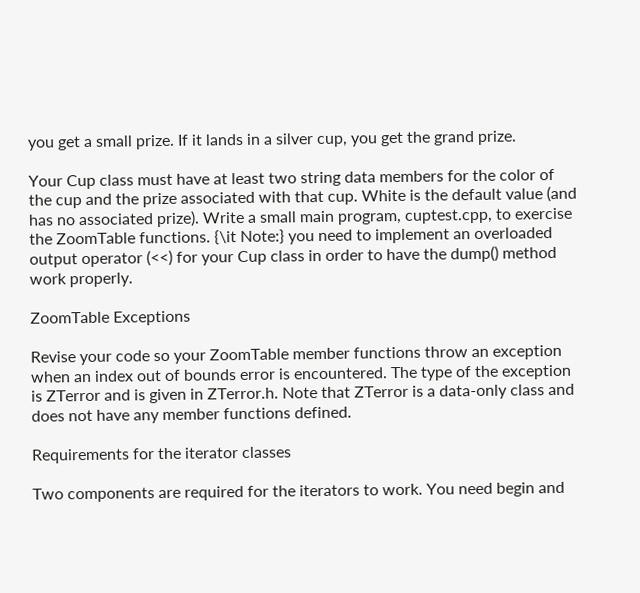you get a small prize. If it lands in a silver cup, you get the grand prize.

Your Cup class must have at least two string data members for the color of the cup and the prize associated with that cup. White is the default value (and has no associated prize). Write a small main program, cuptest.cpp, to exercise the ZoomTable functions. {\it Note:} you need to implement an overloaded output operator (<<) for your Cup class in order to have the dump() method work properly.

ZoomTable Exceptions

Revise your code so your ZoomTable member functions throw an exception when an index out of bounds error is encountered. The type of the exception is ZTerror and is given in ZTerror.h. Note that ZTerror is a data-only class and does not have any member functions defined.

Requirements for the iterator classes

Two components are required for the iterators to work. You need begin and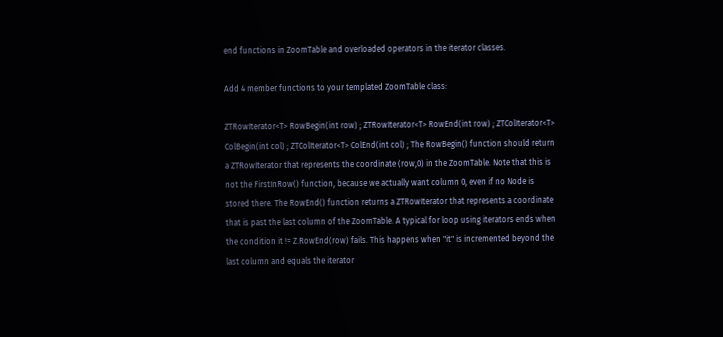end functions in ZoomTable and overloaded operators in the iterator classes.

Add 4 member functions to your templated ZoomTable class:

ZTRowIterator<T> RowBegin(int row) ; ZTRowIterator<T> RowEnd(int row) ; ZTColIterator<T> ColBegin(int col) ; ZTColIterator<T> ColEnd(int col) ; The RowBegin() function should return a ZTRowIterator that represents the coordinate (row,0) in the ZoomTable. Note that this is not the FirstInRow() function, because we actually want column 0, even if no Node is stored there. The RowEnd() function returns a ZTRowIterator that represents a coordinate that is past the last column of the ZoomTable. A typical for loop using iterators ends when the condition it != Z.RowEnd(row) fails. This happens when "it" is incremented beyond the last column and equals the iterator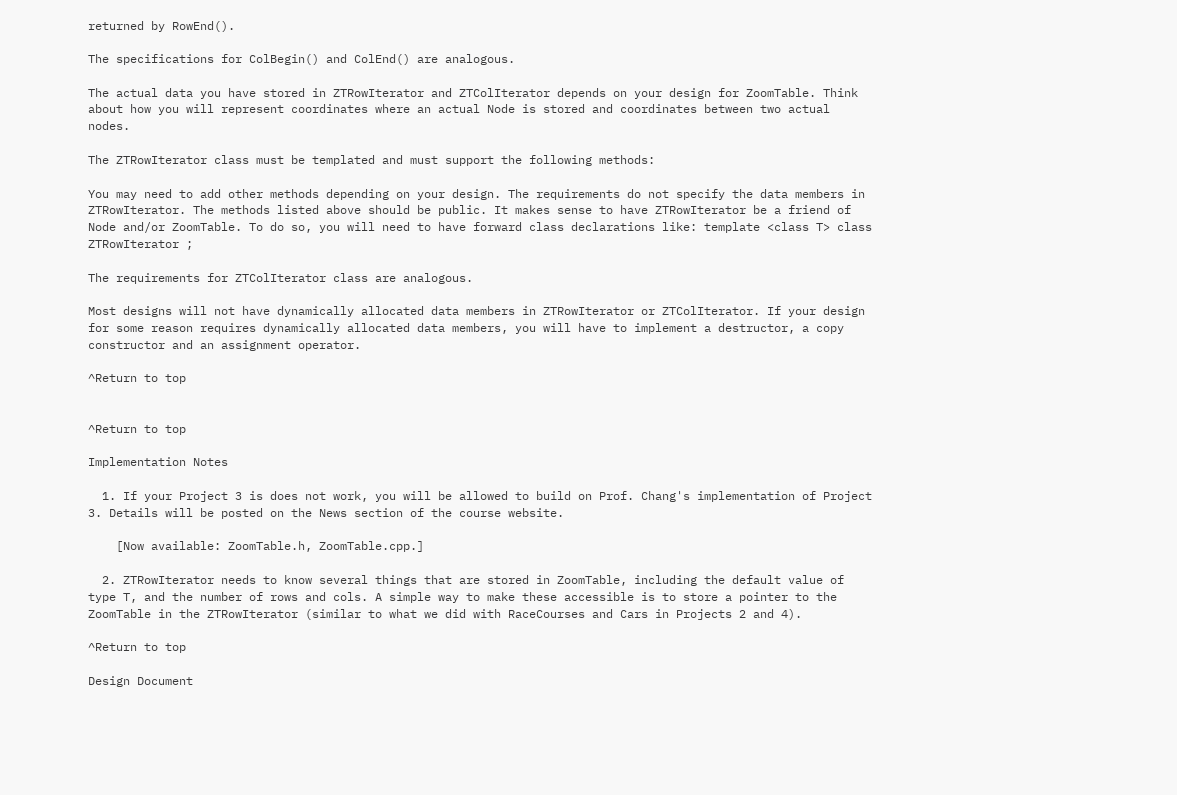returned by RowEnd().

The specifications for ColBegin() and ColEnd() are analogous.

The actual data you have stored in ZTRowIterator and ZTColIterator depends on your design for ZoomTable. Think about how you will represent coordinates where an actual Node is stored and coordinates between two actual nodes.

The ZTRowIterator class must be templated and must support the following methods:

You may need to add other methods depending on your design. The requirements do not specify the data members in ZTRowIterator. The methods listed above should be public. It makes sense to have ZTRowIterator be a friend of Node and/or ZoomTable. To do so, you will need to have forward class declarations like: template <class T> class ZTRowIterator ;

The requirements for ZTColIterator class are analogous.

Most designs will not have dynamically allocated data members in ZTRowIterator or ZTColIterator. If your design for some reason requires dynamically allocated data members, you will have to implement a destructor, a copy constructor and an assignment operator.

^Return to top


^Return to top

Implementation Notes

  1. If your Project 3 is does not work, you will be allowed to build on Prof. Chang's implementation of Project 3. Details will be posted on the News section of the course website.

    [Now available: ZoomTable.h, ZoomTable.cpp.]

  2. ZTRowIterator needs to know several things that are stored in ZoomTable, including the default value of type T, and the number of rows and cols. A simple way to make these accessible is to store a pointer to the ZoomTable in the ZTRowIterator (similar to what we did with RaceCourses and Cars in Projects 2 and 4).

^Return to top

Design Document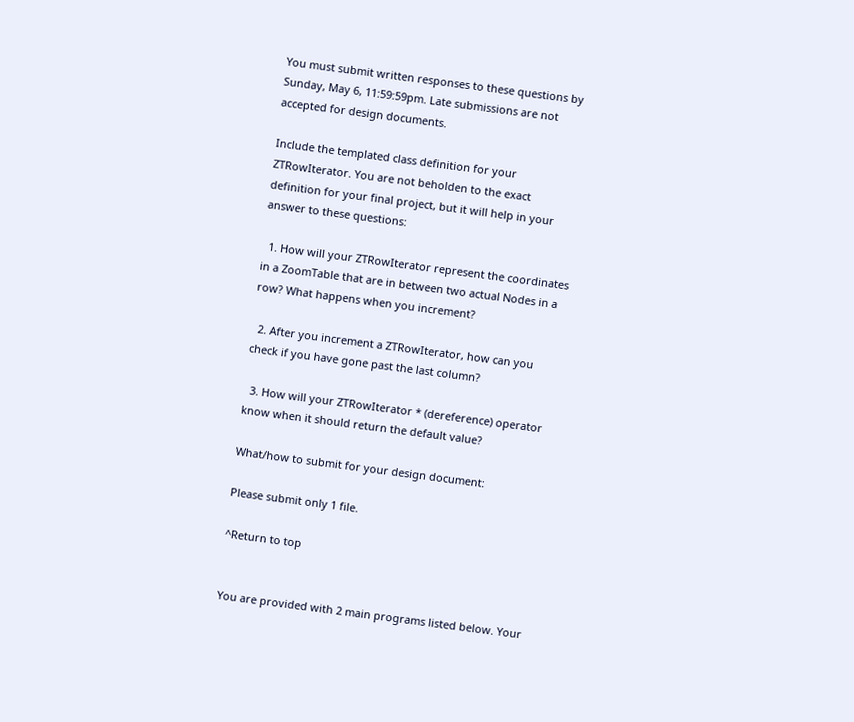You must submit written responses to these questions by Sunday, May 6, 11:59:59pm. Late submissions are not accepted for design documents.

Include the templated class definition for your ZTRowIterator. You are not beholden to the exact definition for your final project, but it will help in your answer to these questions:

  1. How will your ZTRowIterator represent the coordinates in a ZoomTable that are in between two actual Nodes in a row? What happens when you increment?

  2. After you increment a ZTRowIterator, how can you check if you have gone past the last column?

  3. How will your ZTRowIterator * (dereference) operator know when it should return the default value?

What/how to submit for your design document:

Please submit only 1 file.

^Return to top


You are provided with 2 main programs listed below. Your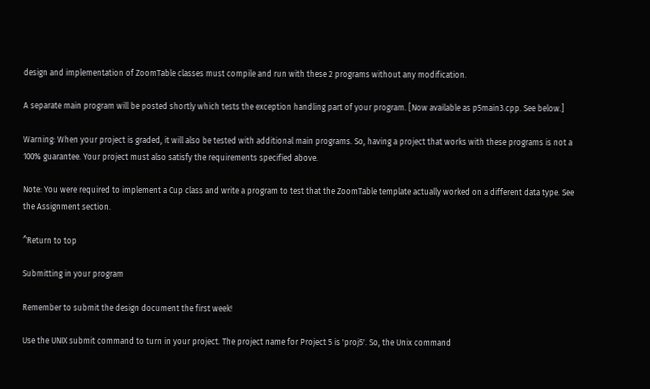design and implementation of ZoomTable classes must compile and run with these 2 programs without any modification.

A separate main program will be posted shortly which tests the exception handling part of your program. [Now available as p5main3.cpp. See below.]

Warning: When your project is graded, it will also be tested with additional main programs. So, having a project that works with these programs is not a 100% guarantee. Your project must also satisfy the requirements specified above.

Note: You were required to implement a Cup class and write a program to test that the ZoomTable template actually worked on a different data type. See the Assignment section.

^Return to top

Submitting in your program

Remember to submit the design document the first week!

Use the UNIX submit command to turn in your project. The project name for Project 5 is 'proj5'. So, the Unix command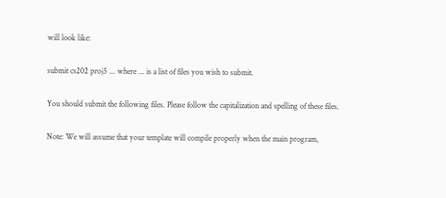will look like:

submit cs202 proj5 ... where ... is a list of files you wish to submit.

You should submit the following files. Please follow the capitalization and spelling of these files.

Note: We will assume that your template will compile properly when the main program,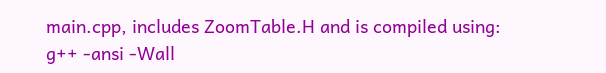main.cpp, includes ZoomTable.H and is compiled using: g++ -ansi -Wall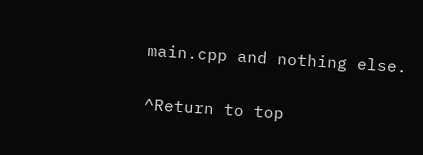main.cpp and nothing else.

^Return to top